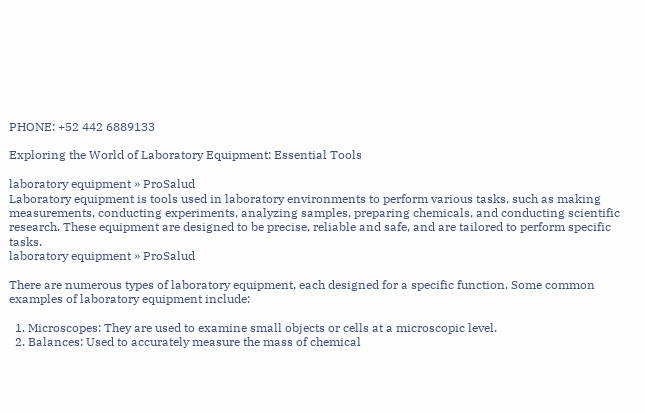PHONE: +52 442 6889133

Exploring the World of Laboratory Equipment: Essential Tools

laboratory equipment » ProSalud
Laboratory equipment is tools used in laboratory environments to perform various tasks, such as making measurements, conducting experiments, analyzing samples, preparing chemicals, and conducting scientific research. These equipment are designed to be precise, reliable and safe, and are tailored to perform specific tasks.
laboratory equipment » ProSalud

There are numerous types of laboratory equipment, each designed for a specific function. Some common examples of laboratory equipment include:

  1. Microscopes: They are used to examine small objects or cells at a microscopic level.
  2. Balances: Used to accurately measure the mass of chemical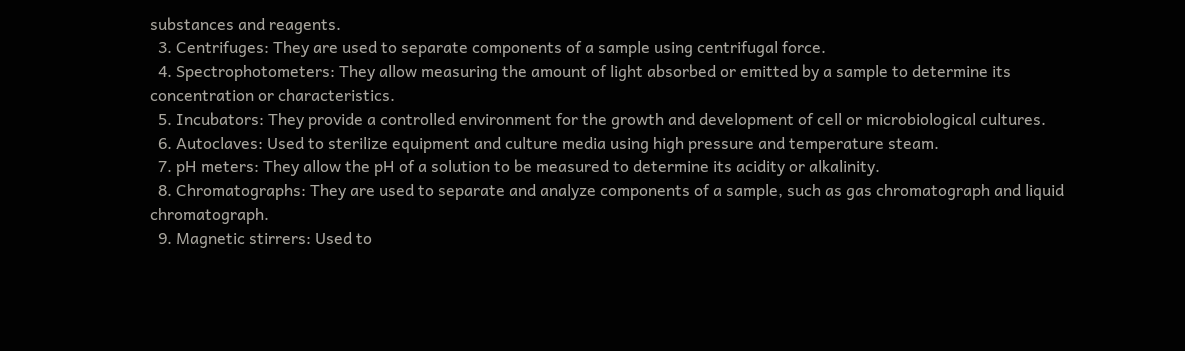substances and reagents.
  3. Centrifuges: They are used to separate components of a sample using centrifugal force.
  4. Spectrophotometers: They allow measuring the amount of light absorbed or emitted by a sample to determine its concentration or characteristics.
  5. Incubators: They provide a controlled environment for the growth and development of cell or microbiological cultures.
  6. Autoclaves: Used to sterilize equipment and culture media using high pressure and temperature steam.
  7. pH meters: They allow the pH of a solution to be measured to determine its acidity or alkalinity.
  8. Chromatographs: They are used to separate and analyze components of a sample, such as gas chromatograph and liquid chromatograph.
  9. Magnetic stirrers: Used to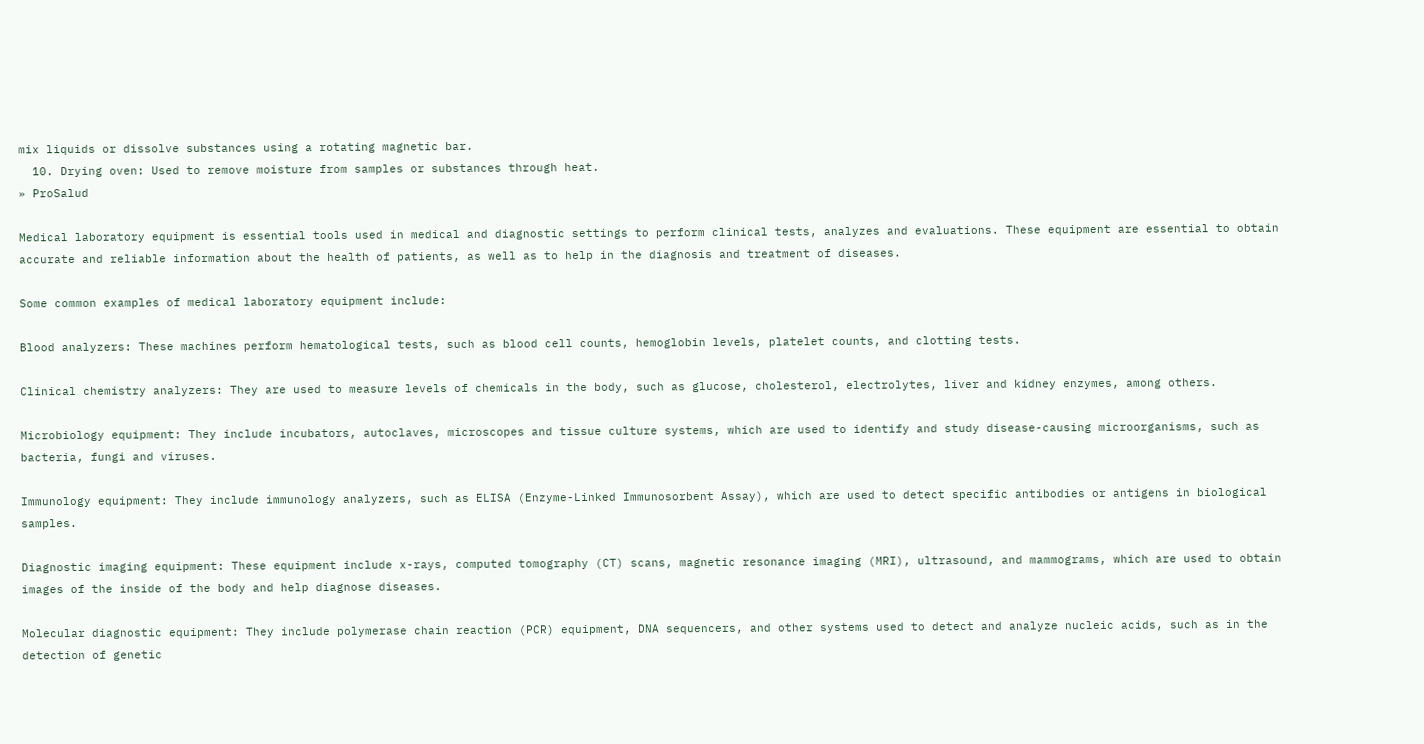mix liquids or dissolve substances using a rotating magnetic bar.
  10. Drying oven: Used to remove moisture from samples or substances through heat.
» ProSalud

Medical laboratory equipment is essential tools used in medical and diagnostic settings to perform clinical tests, analyzes and evaluations. These equipment are essential to obtain accurate and reliable information about the health of patients, as well as to help in the diagnosis and treatment of diseases.

Some common examples of medical laboratory equipment include:

Blood analyzers: These machines perform hematological tests, such as blood cell counts, hemoglobin levels, platelet counts, and clotting tests.

Clinical chemistry analyzers: They are used to measure levels of chemicals in the body, such as glucose, cholesterol, electrolytes, liver and kidney enzymes, among others.

Microbiology equipment: They include incubators, autoclaves, microscopes and tissue culture systems, which are used to identify and study disease-causing microorganisms, such as bacteria, fungi and viruses.

Immunology equipment: They include immunology analyzers, such as ELISA (Enzyme-Linked Immunosorbent Assay), which are used to detect specific antibodies or antigens in biological samples.

Diagnostic imaging equipment: These equipment include x-rays, computed tomography (CT) scans, magnetic resonance imaging (MRI), ultrasound, and mammograms, which are used to obtain images of the inside of the body and help diagnose diseases.

Molecular diagnostic equipment: They include polymerase chain reaction (PCR) equipment, DNA sequencers, and other systems used to detect and analyze nucleic acids, such as in the detection of genetic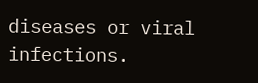diseases or viral infections.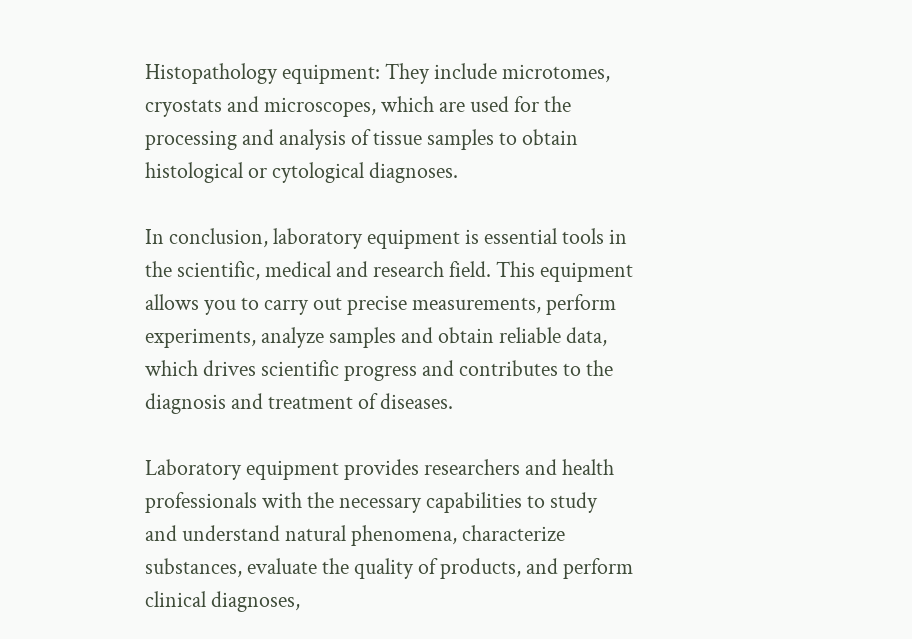Histopathology equipment: They include microtomes, cryostats and microscopes, which are used for the processing and analysis of tissue samples to obtain histological or cytological diagnoses.

In conclusion, laboratory equipment is essential tools in the scientific, medical and research field. This equipment allows you to carry out precise measurements, perform experiments, analyze samples and obtain reliable data, which drives scientific progress and contributes to the diagnosis and treatment of diseases.

Laboratory equipment provides researchers and health professionals with the necessary capabilities to study and understand natural phenomena, characterize substances, evaluate the quality of products, and perform clinical diagnoses,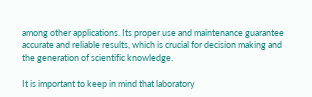among other applications. Its proper use and maintenance guarantee accurate and reliable results, which is crucial for decision making and the generation of scientific knowledge.

It is important to keep in mind that laboratory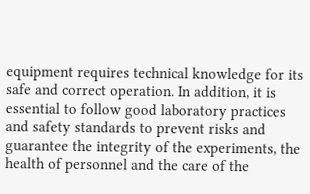equipment requires technical knowledge for its safe and correct operation. In addition, it is essential to follow good laboratory practices and safety standards to prevent risks and guarantee the integrity of the experiments, the health of personnel and the care of the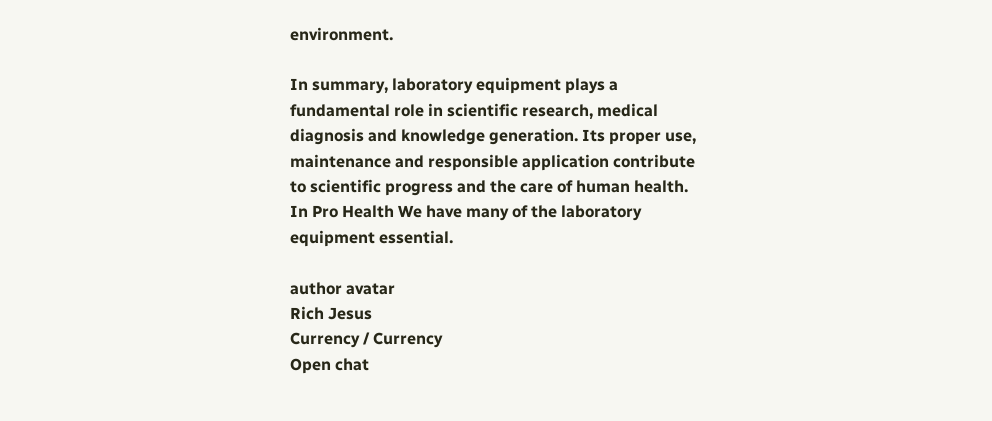environment.

In summary, laboratory equipment plays a fundamental role in scientific research, medical diagnosis and knowledge generation. Its proper use, maintenance and responsible application contribute to scientific progress and the care of human health. In Pro Health We have many of the laboratory equipment essential.

author avatar
Rich Jesus
Currency / Currency
Open chat